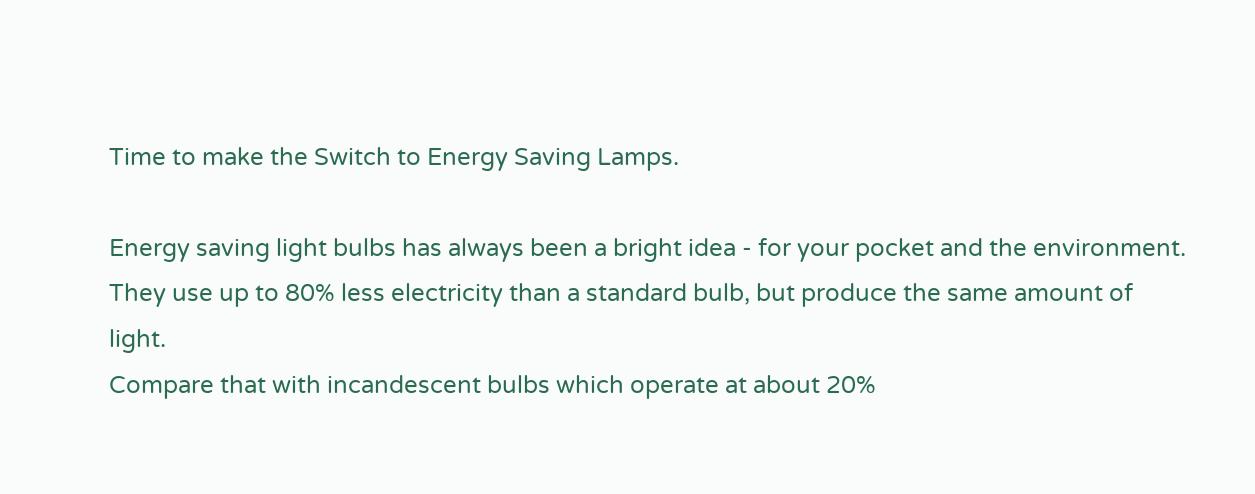Time to make the Switch to Energy Saving Lamps.

Energy saving light bulbs has always been a bright idea - for your pocket and the environment.
They use up to 80% less electricity than a standard bulb, but produce the same amount of light.
Compare that with incandescent bulbs which operate at about 20%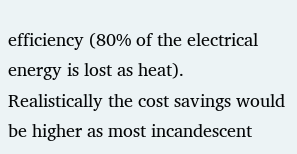efficiency (80% of the electrical energy is lost as heat).
Realistically the cost savings would be higher as most incandescent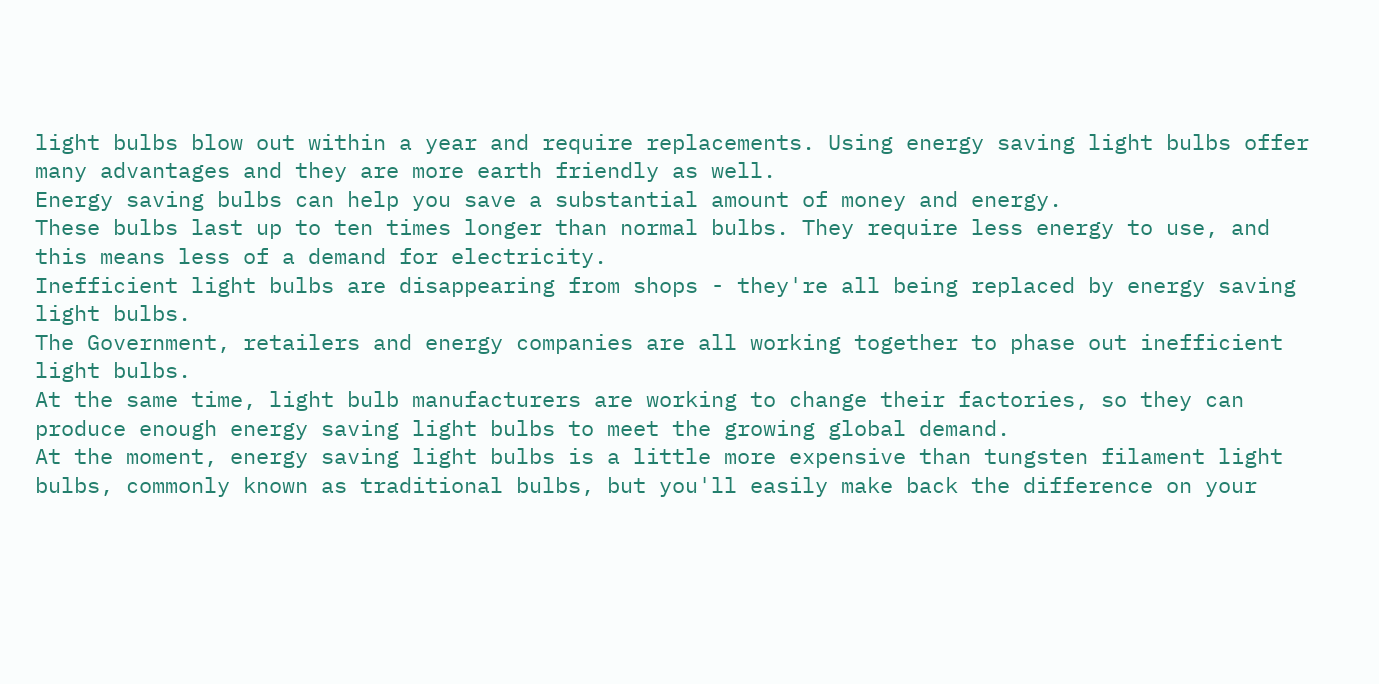light bulbs blow out within a year and require replacements. Using energy saving light bulbs offer many advantages and they are more earth friendly as well.
Energy saving bulbs can help you save a substantial amount of money and energy.
These bulbs last up to ten times longer than normal bulbs. They require less energy to use, and this means less of a demand for electricity.
Inefficient light bulbs are disappearing from shops - they're all being replaced by energy saving light bulbs.
The Government, retailers and energy companies are all working together to phase out inefficient light bulbs.
At the same time, light bulb manufacturers are working to change their factories, so they can produce enough energy saving light bulbs to meet the growing global demand.
At the moment, energy saving light bulbs is a little more expensive than tungsten filament light bulbs, commonly known as traditional bulbs, but you'll easily make back the difference on your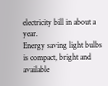electricity bill in about a year.
Energy saving light bulbs is compact, bright and available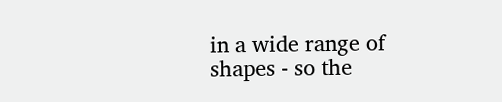in a wide range of shapes - so the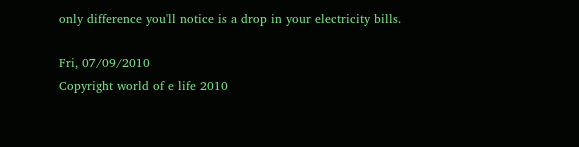only difference you'll notice is a drop in your electricity bills.

Fri, 07/09/2010
Copyright world of e life 2010